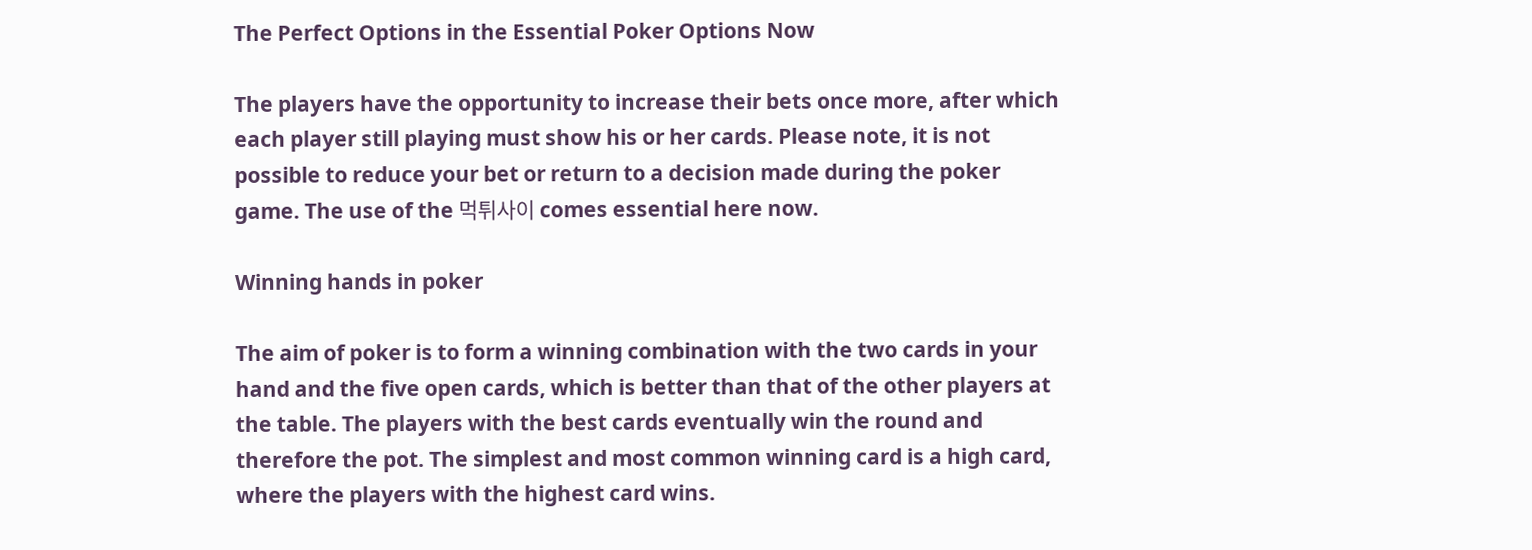The Perfect Options in the Essential Poker Options Now

The players have the opportunity to increase their bets once more, after which each player still playing must show his or her cards. Please note, it is not possible to reduce your bet or return to a decision made during the poker game. The use of the 먹튀사이 comes essential here now.

Winning hands in poker

The aim of poker is to form a winning combination with the two cards in your hand and the five open cards, which is better than that of the other players at the table. The players with the best cards eventually win the round and therefore the pot. The simplest and most common winning card is a high card, where the players with the highest card wins.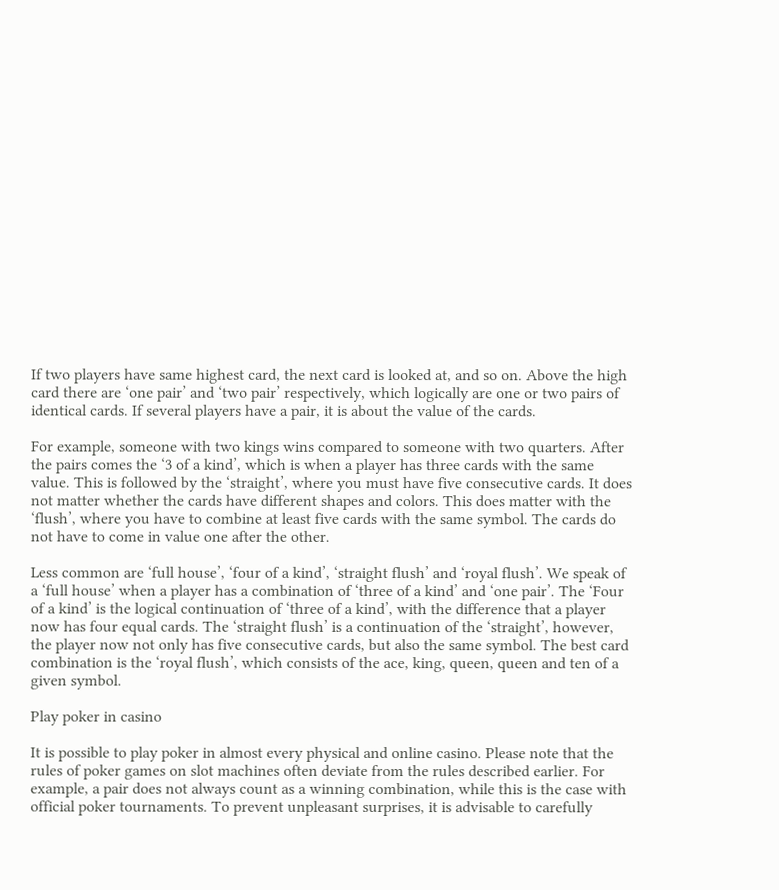If two players have same highest card, the next card is looked at, and so on. Above the high card there are ‘one pair’ and ‘two pair’ respectively, which logically are one or two pairs of identical cards. If several players have a pair, it is about the value of the cards.

For example, someone with two kings wins compared to someone with two quarters. After the pairs comes the ‘3 of a kind’, which is when a player has three cards with the same value. This is followed by the ‘straight’, where you must have five consecutive cards. It does not matter whether the cards have different shapes and colors. This does matter with the ‘flush’, where you have to combine at least five cards with the same symbol. The cards do not have to come in value one after the other.

Less common are ‘full house’, ‘four of a kind’, ‘straight flush’ and ‘royal flush’. We speak of a ‘full house’ when a player has a combination of ‘three of a kind’ and ‘one pair’. The ‘Four of a kind’ is the logical continuation of ‘three of a kind’, with the difference that a player now has four equal cards. The ‘straight flush’ is a continuation of the ‘straight’, however, the player now not only has five consecutive cards, but also the same symbol. The best card combination is the ‘royal flush’, which consists of the ace, king, queen, queen and ten of a given symbol.

Play poker in casino

It is possible to play poker in almost every physical and online casino. Please note that the rules of poker games on slot machines often deviate from the rules described earlier. For example, a pair does not always count as a winning combination, while this is the case with official poker tournaments. To prevent unpleasant surprises, it is advisable to carefully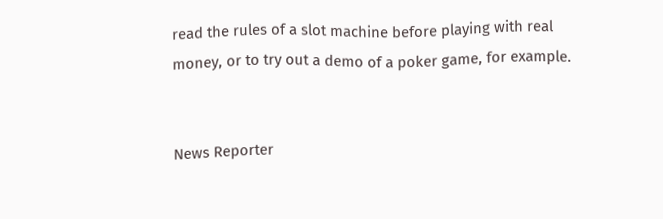read the rules of a slot machine before playing with real money, or to try out a demo of a poker game, for example.


News Reporter